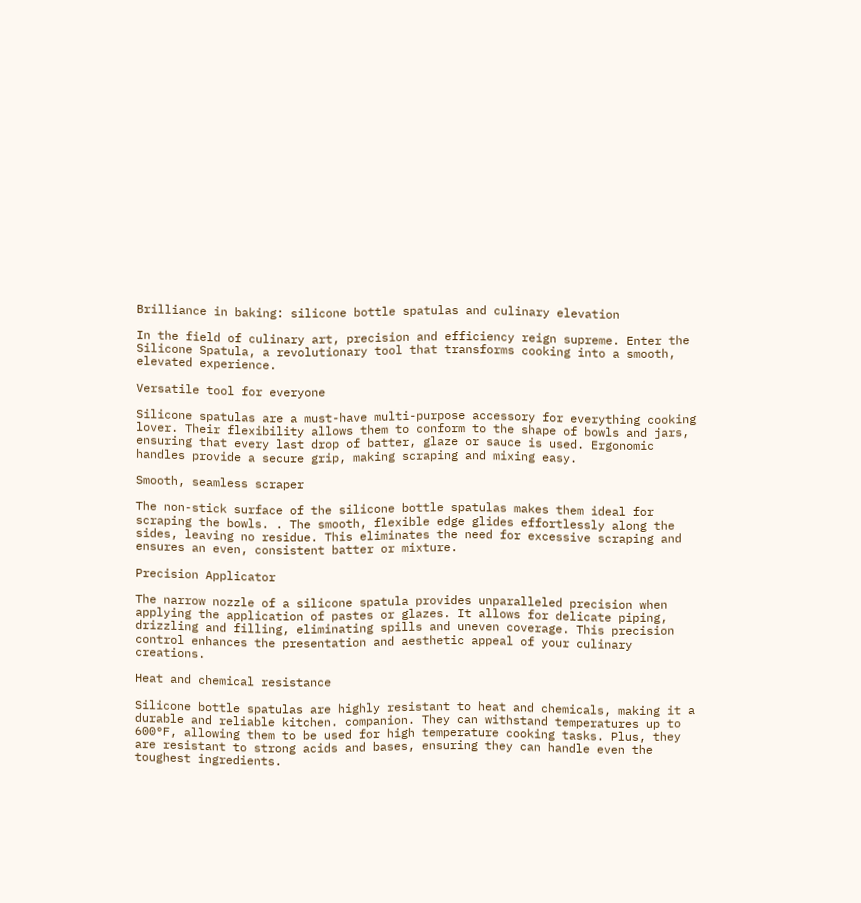Brilliance in baking: silicone bottle spatulas and culinary elevation

In the field of culinary art, precision and efficiency reign supreme. Enter the Silicone Spatula, a revolutionary tool that transforms cooking into a smooth, elevated experience.

Versatile tool for everyone

Silicone spatulas are a must-have multi-purpose accessory for everything cooking lover. Their flexibility allows them to conform to the shape of bowls and jars, ensuring that every last drop of batter, glaze or sauce is used. Ergonomic handles provide a secure grip, making scraping and mixing easy.

Smooth, seamless scraper

The non-stick surface of the silicone bottle spatulas makes them ideal for scraping the bowls. . The smooth, flexible edge glides effortlessly along the sides, leaving no residue. This eliminates the need for excessive scraping and ensures an even, consistent batter or mixture.

Precision Applicator

The narrow nozzle of a silicone spatula provides unparalleled precision when applying the application of pastes or glazes. It allows for delicate piping, drizzling and filling, eliminating spills and uneven coverage. This precision control enhances the presentation and aesthetic appeal of your culinary creations.

Heat and chemical resistance

Silicone bottle spatulas are highly resistant to heat and chemicals, making it a durable and reliable kitchen. companion. They can withstand temperatures up to 600°F, allowing them to be used for high temperature cooking tasks. Plus, they are resistant to strong acids and bases, ensuring they can handle even the toughest ingredients.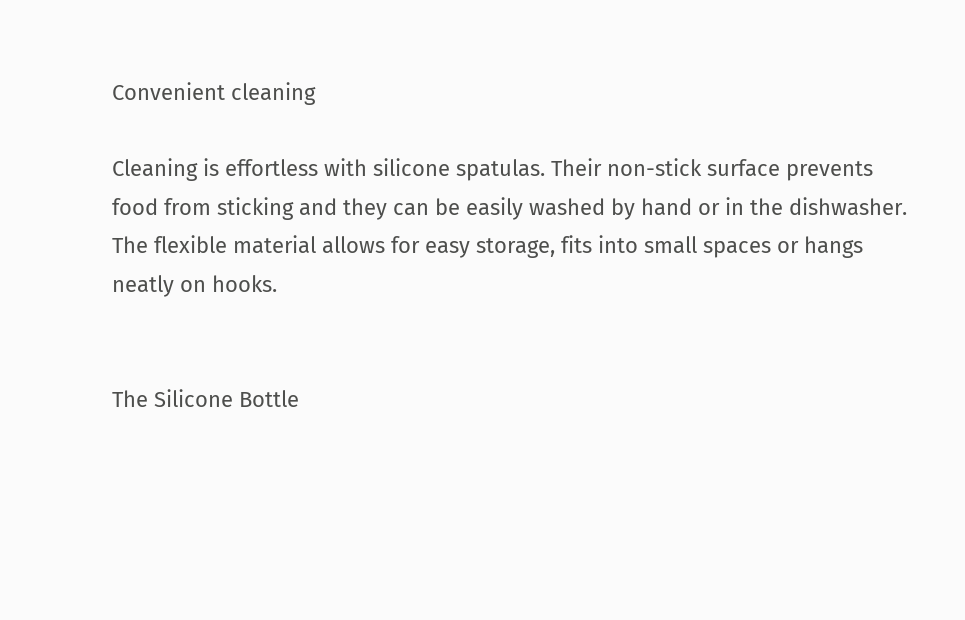Convenient cleaning

Cleaning is effortless with silicone spatulas. Their non-stick surface prevents food from sticking and they can be easily washed by hand or in the dishwasher. The flexible material allows for easy storage, fits into small spaces or hangs neatly on hooks.


The Silicone Bottle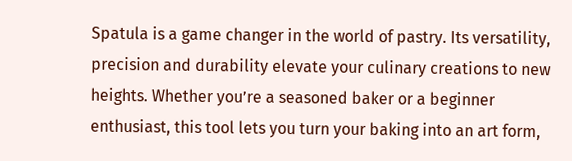Spatula is a game changer in the world of pastry. Its versatility, precision and durability elevate your culinary creations to new heights. Whether you’re a seasoned baker or a beginner enthusiast, this tool lets you turn your baking into an art form,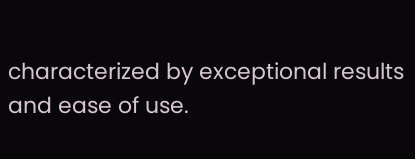characterized by exceptional results and ease of use.